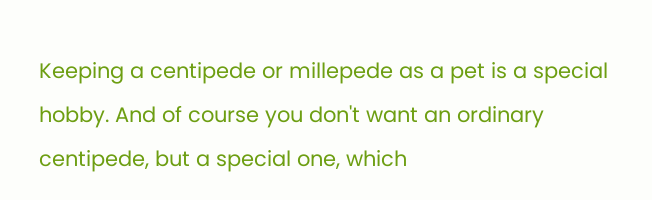Keeping a centipede or millepede as a pet is a special hobby. And of course you don't want an ordinary centipede, but a special one, which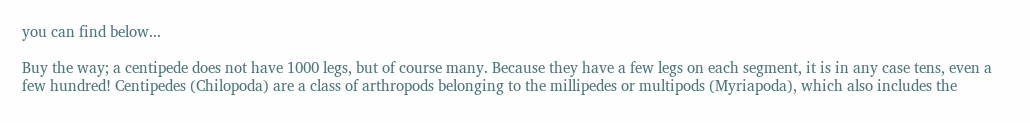you can find below...

Buy the way; a centipede does not have 1000 legs, but of course many. Because they have a few legs on each segment, it is in any case tens, even a few hundred! Centipedes (Chilopoda) are a class of arthropods belonging to the millipedes or multipods (Myriapoda), which also includes the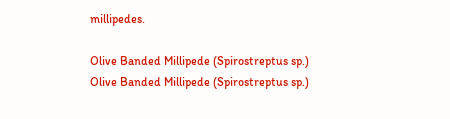millipedes.

Olive Banded Millipede (Spirostreptus sp.)
Olive Banded Millipede (Spirostreptus sp.)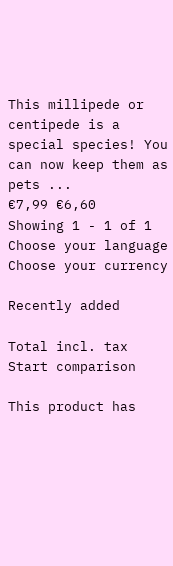This millipede or centipede is a special species! You can now keep them as pets ...
€7,99 €6,60
Showing 1 - 1 of 1
Choose your language
Choose your currency

Recently added

Total incl. tax
Start comparison

This product has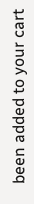been added to your cart